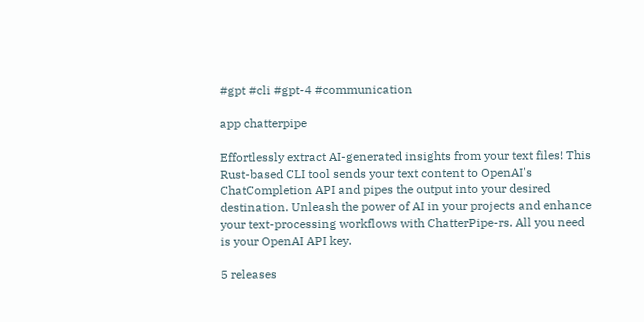#gpt #cli #gpt-4 #communication

app chatterpipe

Effortlessly extract AI-generated insights from your text files! This Rust-based CLI tool sends your text content to OpenAI's ChatCompletion API and pipes the output into your desired destination. Unleash the power of AI in your projects and enhance your text-processing workflows with ChatterPipe-rs. All you need is your OpenAI API key.

5 releases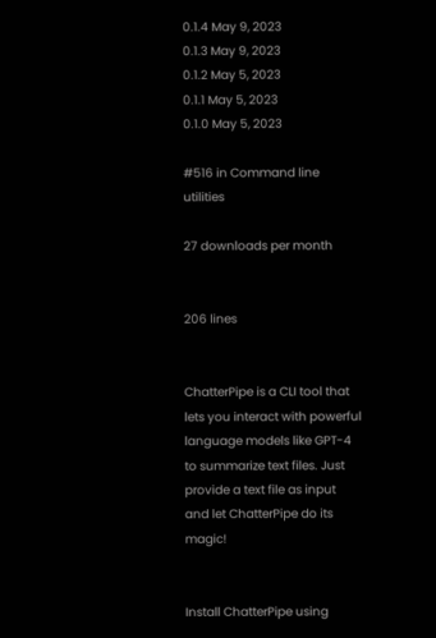0.1.4 May 9, 2023
0.1.3 May 9, 2023
0.1.2 May 5, 2023
0.1.1 May 5, 2023
0.1.0 May 5, 2023

#516 in Command line utilities

27 downloads per month


206 lines


ChatterPipe is a CLI tool that lets you interact with powerful language models like GPT-4 to summarize text files. Just provide a text file as input and let ChatterPipe do its magic!


Install ChatterPipe using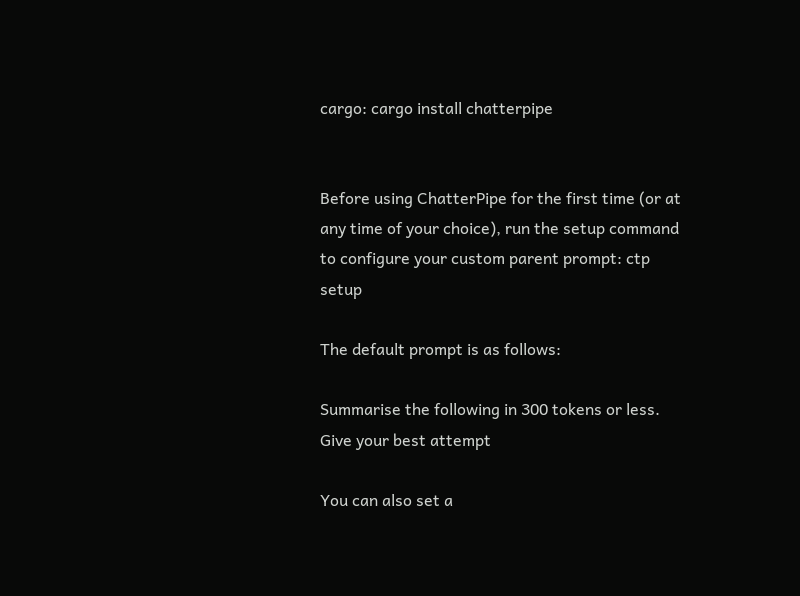cargo: cargo install chatterpipe


Before using ChatterPipe for the first time (or at any time of your choice), run the setup command to configure your custom parent prompt: ctp setup

The default prompt is as follows:

Summarise the following in 300 tokens or less. Give your best attempt

You can also set a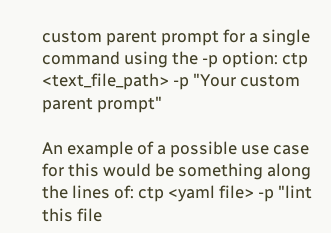custom parent prompt for a single command using the -p option: ctp <text_file_path> -p "Your custom parent prompt"

An example of a possible use case for this would be something along the lines of: ctp <yaml file> -p "lint this file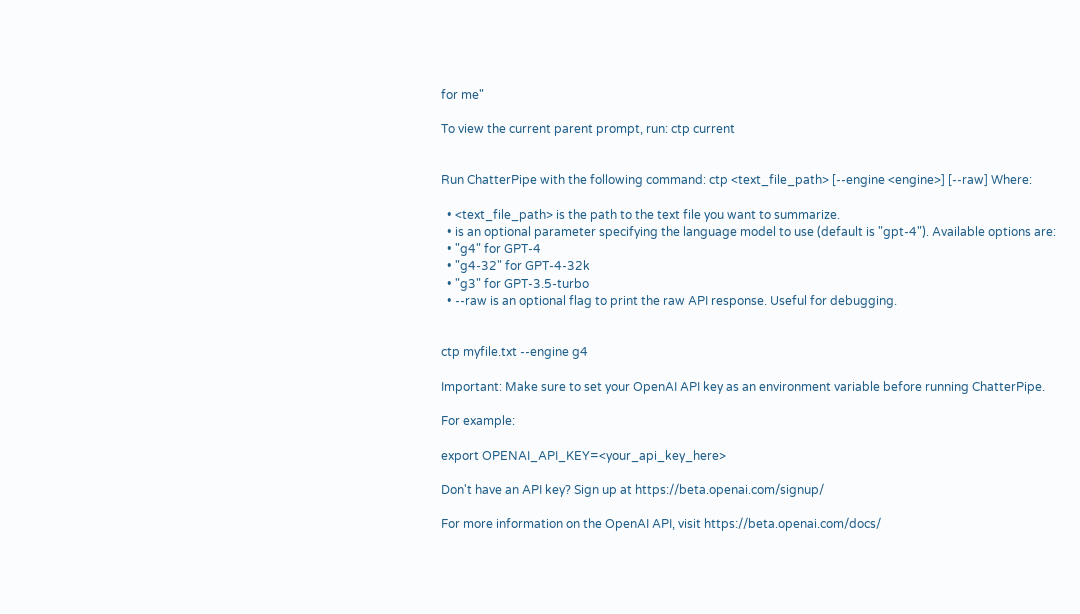for me"

To view the current parent prompt, run: ctp current


Run ChatterPipe with the following command: ctp <text_file_path> [--engine <engine>] [--raw] Where:

  • <text_file_path> is the path to the text file you want to summarize.
  • is an optional parameter specifying the language model to use (default is "gpt-4"). Available options are:
  • "g4" for GPT-4
  • "g4-32" for GPT-4-32k
  • "g3" for GPT-3.5-turbo
  • --raw is an optional flag to print the raw API response. Useful for debugging.


ctp myfile.txt --engine g4

Important: Make sure to set your OpenAI API key as an environment variable before running ChatterPipe.

For example:

export OPENAI_API_KEY=<your_api_key_here>

Don't have an API key? Sign up at https://beta.openai.com/signup/

For more information on the OpenAI API, visit https://beta.openai.com/docs/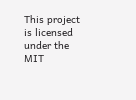This project is licensed under the MIT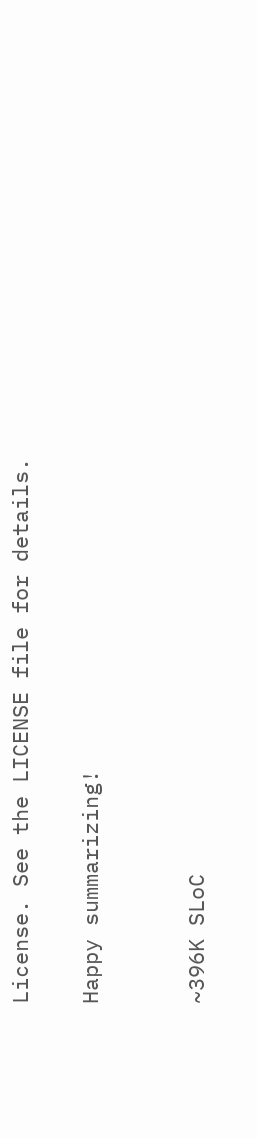License. See the LICENSE file for details.

Happy summarizing!


~396K SLoC